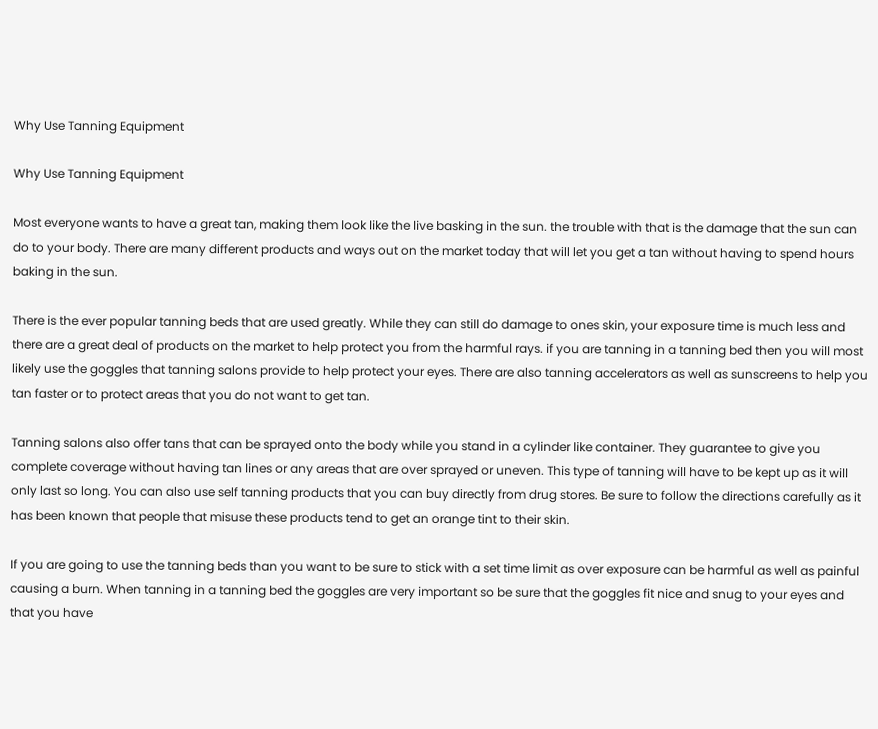Why Use Tanning Equipment

Why Use Tanning Equipment

Most everyone wants to have a great tan, making them look like the live basking in the sun. the trouble with that is the damage that the sun can do to your body. There are many different products and ways out on the market today that will let you get a tan without having to spend hours baking in the sun.

There is the ever popular tanning beds that are used greatly. While they can still do damage to ones skin, your exposure time is much less and there are a great deal of products on the market to help protect you from the harmful rays. if you are tanning in a tanning bed then you will most likely use the goggles that tanning salons provide to help protect your eyes. There are also tanning accelerators as well as sunscreens to help you tan faster or to protect areas that you do not want to get tan.

Tanning salons also offer tans that can be sprayed onto the body while you stand in a cylinder like container. They guarantee to give you complete coverage without having tan lines or any areas that are over sprayed or uneven. This type of tanning will have to be kept up as it will only last so long. You can also use self tanning products that you can buy directly from drug stores. Be sure to follow the directions carefully as it has been known that people that misuse these products tend to get an orange tint to their skin.

If you are going to use the tanning beds than you want to be sure to stick with a set time limit as over exposure can be harmful as well as painful causing a burn. When tanning in a tanning bed the goggles are very important so be sure that the goggles fit nice and snug to your eyes and that you have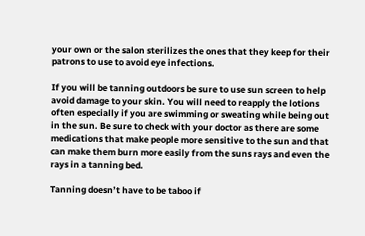your own or the salon sterilizes the ones that they keep for their patrons to use to avoid eye infections.

If you will be tanning outdoors be sure to use sun screen to help avoid damage to your skin. You will need to reapply the lotions often especially if you are swimming or sweating while being out in the sun. Be sure to check with your doctor as there are some medications that make people more sensitive to the sun and that can make them burn more easily from the suns rays and even the rays in a tanning bed.

Tanning doesn’t have to be taboo if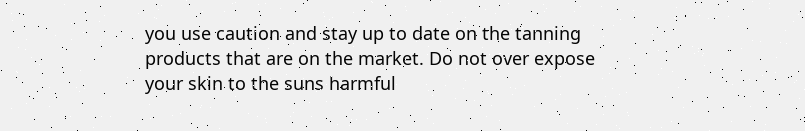you use caution and stay up to date on the tanning products that are on the market. Do not over expose your skin to the suns harmful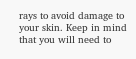rays to avoid damage to your skin. Keep in mind that you will need to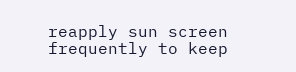reapply sun screen frequently to keep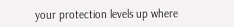your protection levels up where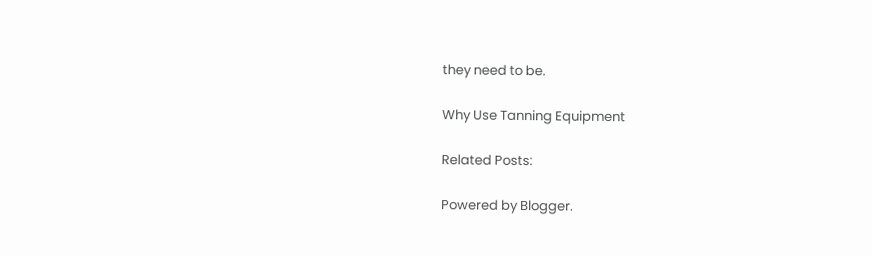they need to be.

Why Use Tanning Equipment

Related Posts:

Powered by Blogger.